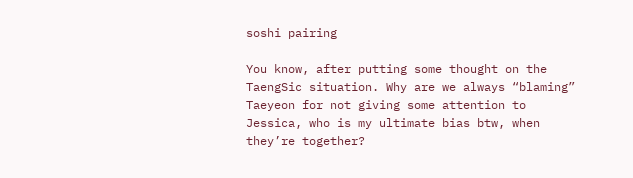soshi pairing

You know, after putting some thought on the TaengSic situation. Why are we always “blaming” Taeyeon for not giving some attention to Jessica, who is my ultimate bias btw, when they’re together?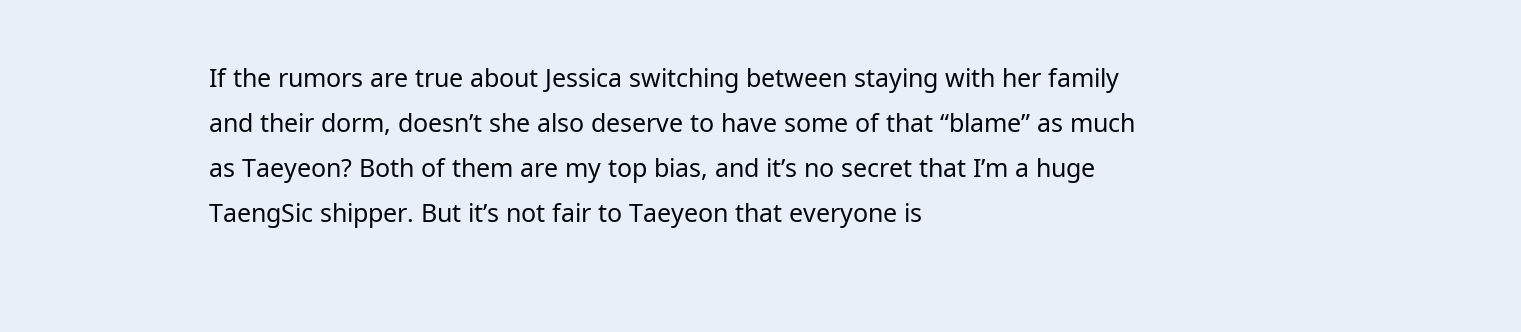If the rumors are true about Jessica switching between staying with her family and their dorm, doesn’t she also deserve to have some of that “blame” as much as Taeyeon? Both of them are my top bias, and it’s no secret that I’m a huge TaengSic shipper. But it’s not fair to Taeyeon that everyone is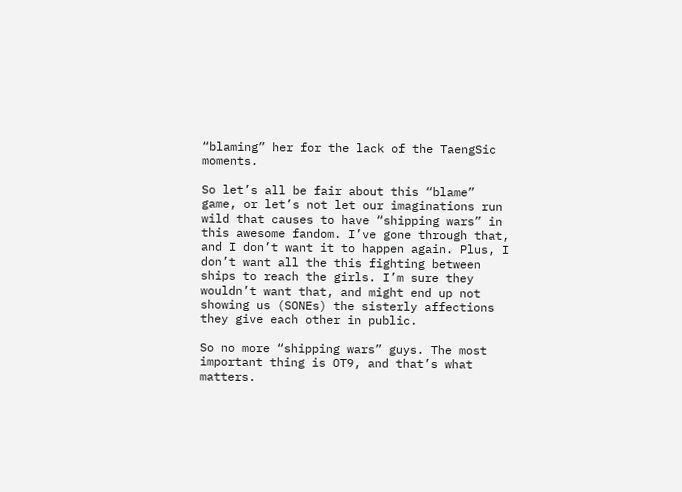“blaming” her for the lack of the TaengSic moments.

So let’s all be fair about this “blame” game, or let’s not let our imaginations run wild that causes to have “shipping wars” in this awesome fandom. I’ve gone through that, and I don’t want it to happen again. Plus, I don’t want all the this fighting between ships to reach the girls. I’m sure they wouldn’t want that, and might end up not showing us (SONEs) the sisterly affections they give each other in public.

So no more “shipping wars” guys. The most important thing is OT9, and that’s what matters.